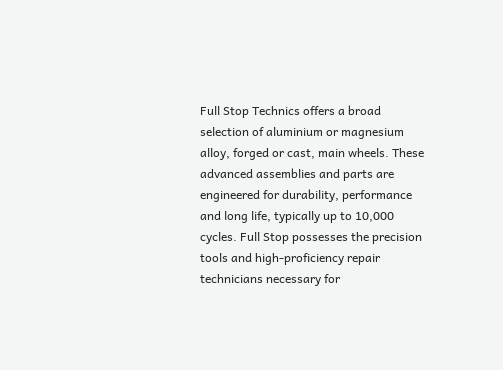Full Stop Technics offers a broad selection of aluminium or magnesium alloy, forged or cast, main wheels. These advanced assemblies and parts are engineered for durability, performance and long life, typically up to 10,000 cycles. Full Stop possesses the precision tools and high-proficiency repair technicians necessary for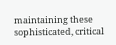maintaining these sophisticated, critical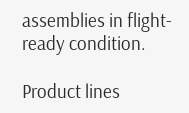assemblies in flight-ready condition.

Product lines